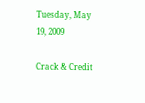Tuesday, May 19, 2009

Crack & Credit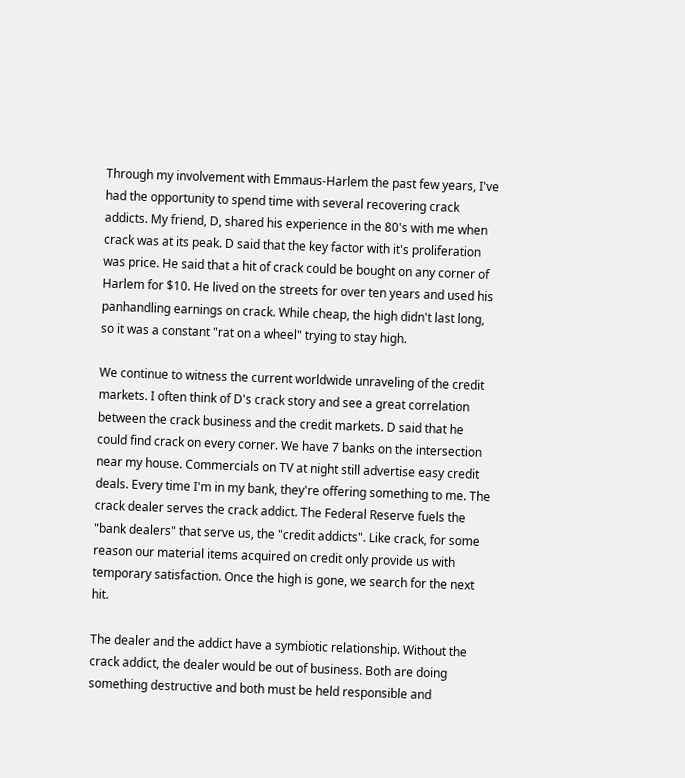Through my involvement with Emmaus-Harlem the past few years, I've had the opportunity to spend time with several recovering crack addicts. My friend, D, shared his experience in the 80's with me when crack was at its peak. D said that the key factor with it's proliferation was price. He said that a hit of crack could be bought on any corner of Harlem for $10. He lived on the streets for over ten years and used his panhandling earnings on crack. While cheap, the high didn't last long, so it was a constant "rat on a wheel" trying to stay high.

We continue to witness the current worldwide unraveling of the credit markets. I often think of D's crack story and see a great correlation between the crack business and the credit markets. D said that he could find crack on every corner. We have 7 banks on the intersection near my house. Commercials on TV at night still advertise easy credit deals. Every time I'm in my bank, they're offering something to me. The crack dealer serves the crack addict. The Federal Reserve fuels the "bank dealers" that serve us, the "credit addicts". Like crack, for some reason our material items acquired on credit only provide us with temporary satisfaction. Once the high is gone, we search for the next hit.

The dealer and the addict have a symbiotic relationship. Without the crack addict, the dealer would be out of business. Both are doing something destructive and both must be held responsible and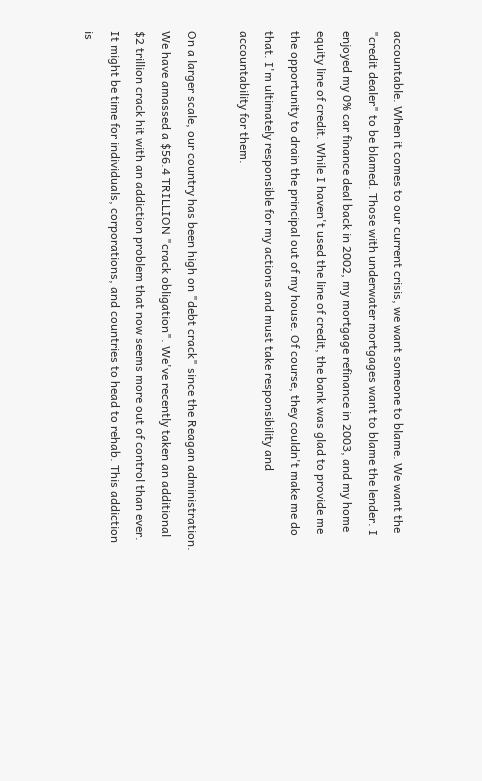accountable. When it comes to our current crisis, we want someone to blame. We want the "credit dealer" to be blamed. Those with underwater mortgages want to blame the lender. I enjoyed my 0% car finance deal back in 2002, my mortgage refinance in 2003, and my home equity line of credit. While I haven't used the line of credit, the bank was glad to provide me the opportunity to drain the principal out of my house. Of course, they couldn't make me do that. I'm ultimately responsible for my actions and must take responsibility and accountability for them.

On a larger scale, our country has been high on "debt crack" since the Reagan administration. We have amassed a $56.4 TRILLION "crack obligation". We've recently taken an additional $2 trillion crack hit with an addiction problem that now seems more out of control than ever. It might be time for individuals, corporations, and countries to head to rehab. This addiction is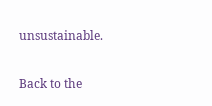unsustainable.

Back to the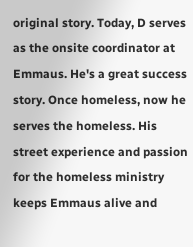original story. Today, D serves as the onsite coordinator at Emmaus. He's a great success story. Once homeless, now he serves the homeless. His street experience and passion for the homeless ministry keeps Emmaus alive and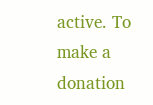active. To make a donation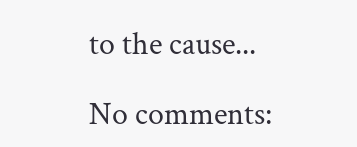to the cause...

No comments: